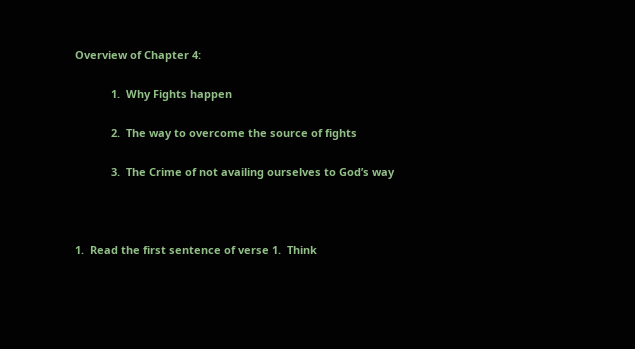Overview of Chapter 4:

            1.  Why Fights happen

            2.  The way to overcome the source of fights

            3.  The Crime of not availing ourselves to God’s way



1.  Read the first sentence of verse 1.  Think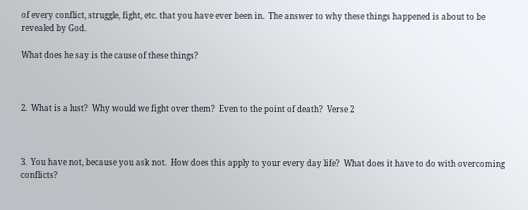of every conflict, struggle, fight, etc. that you have ever been in.  The answer to why these things happened is about to be revealed by God.

What does he say is the cause of these things?



2.  What is a lust?  Why would we fight over them?  Even to the point of death?  Verse 2



3.  You have not, because you ask not.  How does this apply to your every day life?  What does it have to do with overcoming conflicts?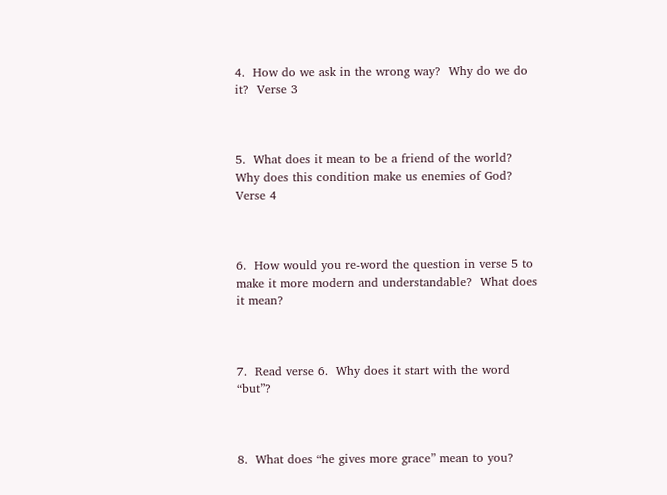4.  How do we ask in the wrong way?  Why do we do it?  Verse 3



5.  What does it mean to be a friend of the world?  Why does this condition make us enemies of God?  Verse 4



6.  How would you re-word the question in verse 5 to make it more modern and understandable?  What does it mean?



7.  Read verse 6.  Why does it start with the word “but”?



8.  What does “he gives more grace” mean to you?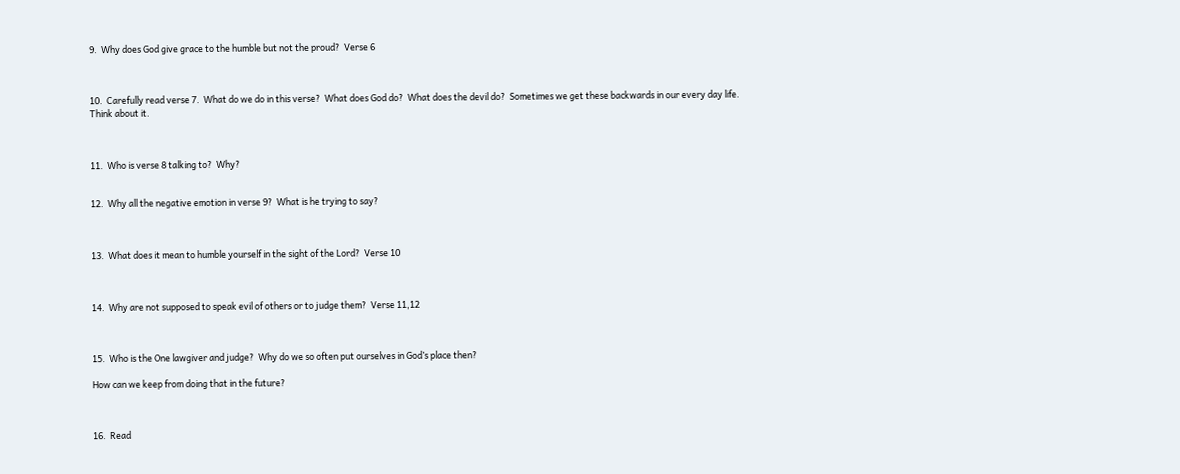9.  Why does God give grace to the humble but not the proud?  Verse 6



10.  Carefully read verse 7.  What do we do in this verse?  What does God do?  What does the devil do?  Sometimes we get these backwards in our every day life.  Think about it.



11.  Who is verse 8 talking to?  Why?


12.  Why all the negative emotion in verse 9?  What is he trying to say?



13.  What does it mean to humble yourself in the sight of the Lord?  Verse 10



14.  Why are not supposed to speak evil of others or to judge them?  Verse 11,12



15.  Who is the One lawgiver and judge?  Why do we so often put ourselves in God’s place then?

How can we keep from doing that in the future?



16.  Read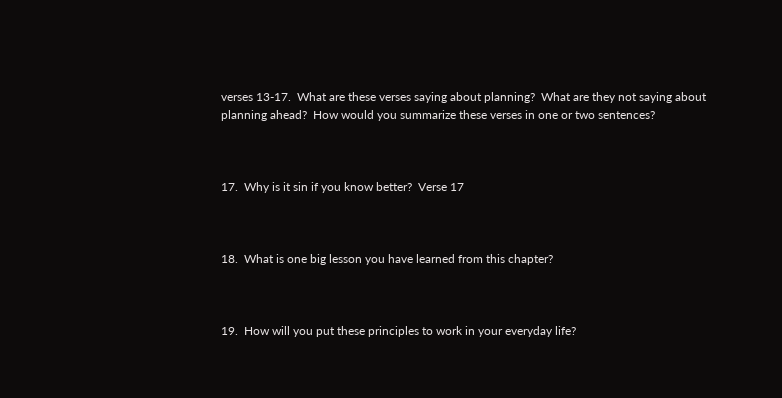verses 13-17.  What are these verses saying about planning?  What are they not saying about planning ahead?  How would you summarize these verses in one or two sentences?



17.  Why is it sin if you know better?  Verse 17



18.  What is one big lesson you have learned from this chapter?



19.  How will you put these principles to work in your everyday life?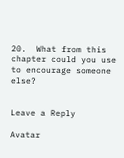20.  What from this chapter could you use to encourage someone else?


Leave a Reply

Avatar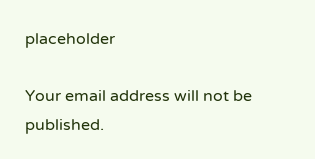placeholder

Your email address will not be published.